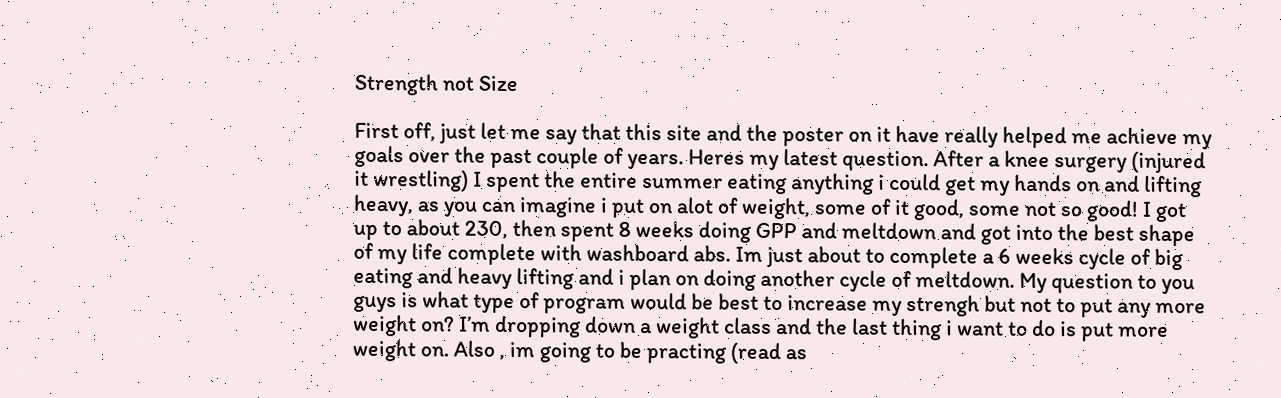Strength not Size

First off, just let me say that this site and the poster on it have really helped me achieve my goals over the past couple of years. Heres my latest question. After a knee surgery (injured it wrestling) I spent the entire summer eating anything i could get my hands on and lifting heavy, as you can imagine i put on alot of weight, some of it good, some not so good! I got up to about 230, then spent 8 weeks doing GPP and meltdown and got into the best shape of my life complete with washboard abs. Im just about to complete a 6 weeks cycle of big eating and heavy lifting and i plan on doing another cycle of meltdown. My question to you guys is what type of program would be best to increase my strengh but not to put any more weight on? I’m dropping down a weight class and the last thing i want to do is put more weight on. Also , im going to be practing (read as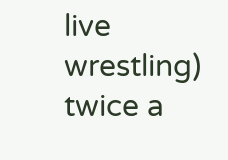live wrestling) twice a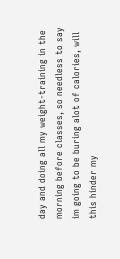day and doing all my weight-training in the morning before classes, so needless to say im going to be buring alot of calories, will this hinder my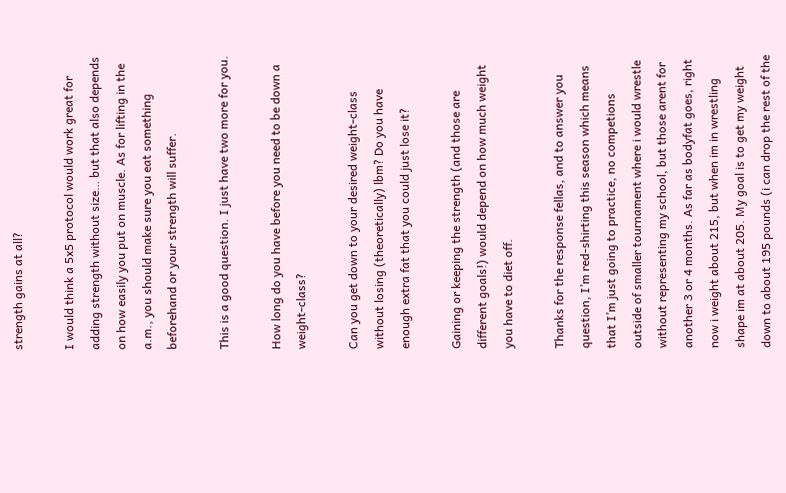strength gains at all?

I would think a 5x5 protocol would work great for adding strength without size… but that also depends on how easily you put on muscle. As for lifting in the a.m., you should make sure you eat something beforehand or your strength will suffer.

This is a good question. I just have two more for you.

How long do you have before you need to be down a weight-class?

Can you get down to your desired weight-class without losing (theoretically) lbm? Do you have enough extra fat that you could just lose it?

Gaining or keeping the strength (and those are different goals!) would depend on how much weight you have to diet off.

Thanks for the response fellas, and to answer you question, I’m red-shirting this season which means that I’m just going to practice, no competions outside of smaller tournament where i would wrestle without representing my school, but those arent for another 3 or 4 months. As far as bodyfat goes, right now i weight about 215, but when im in wrestling shape im at about 205. My goal is to get my weight down to about 195 pounds (i can drop the rest of the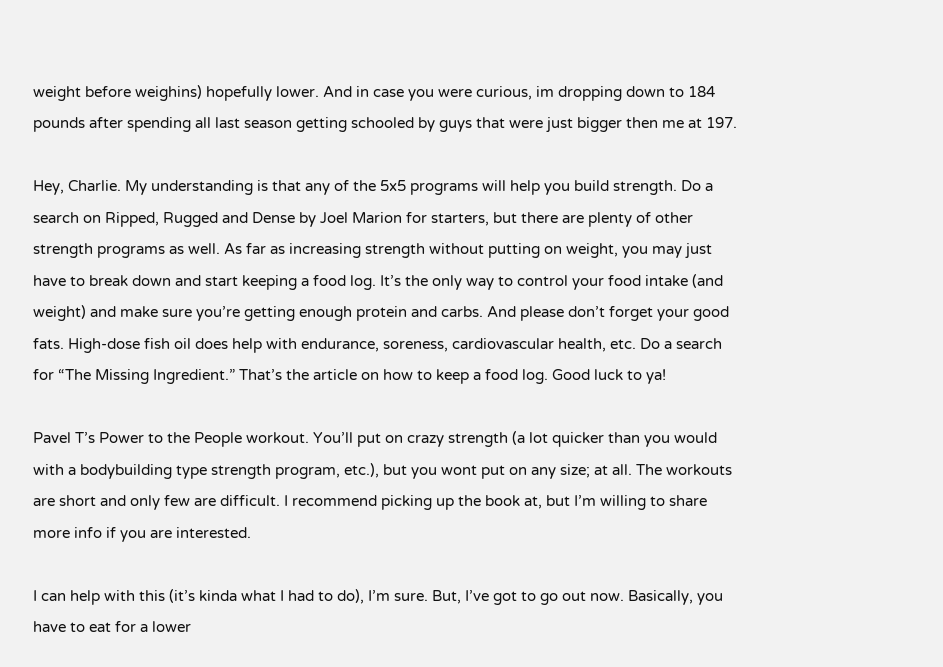weight before weighins) hopefully lower. And in case you were curious, im dropping down to 184 pounds after spending all last season getting schooled by guys that were just bigger then me at 197.

Hey, Charlie. My understanding is that any of the 5x5 programs will help you build strength. Do a search on Ripped, Rugged and Dense by Joel Marion for starters, but there are plenty of other strength programs as well. As far as increasing strength without putting on weight, you may just have to break down and start keeping a food log. It’s the only way to control your food intake (and weight) and make sure you’re getting enough protein and carbs. And please don’t forget your good fats. High-dose fish oil does help with endurance, soreness, cardiovascular health, etc. Do a search for “The Missing Ingredient.” That’s the article on how to keep a food log. Good luck to ya!

Pavel T’s Power to the People workout. You’ll put on crazy strength (a lot quicker than you would with a bodybuilding type strength program, etc.), but you wont put on any size; at all. The workouts are short and only few are difficult. I recommend picking up the book at, but I’m willing to share more info if you are interested.

I can help with this (it’s kinda what I had to do), I’m sure. But, I’ve got to go out now. Basically, you have to eat for a lower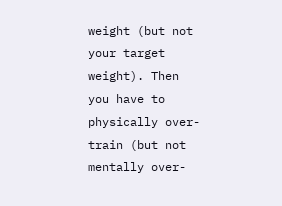weight (but not your target weight). Then you have to physically over-train (but not mentally over-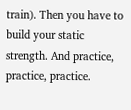train). Then you have to build your static strength. And practice, practice, practice.